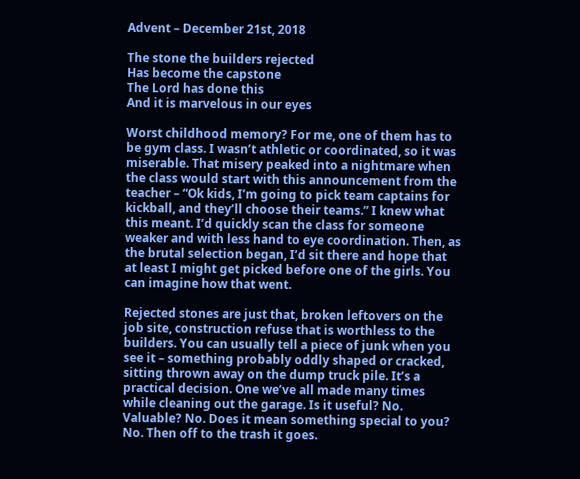Advent – December 21st, 2018

The stone the builders rejected
Has become the capstone
The Lord has done this
And it is marvelous in our eyes

Worst childhood memory? For me, one of them has to be gym class. I wasn’t athletic or coordinated, so it was miserable. That misery peaked into a nightmare when the class would start with this announcement from the teacher – “Ok kids, I’m going to pick team captains for kickball, and they’ll choose their teams.” I knew what this meant. I’d quickly scan the class for someone weaker and with less hand to eye coordination. Then, as the brutal selection began, I’d sit there and hope that at least I might get picked before one of the girls. You can imagine how that went.

Rejected stones are just that, broken leftovers on the job site, construction refuse that is worthless to the builders. You can usually tell a piece of junk when you see it – something probably oddly shaped or cracked, sitting thrown away on the dump truck pile. It’s a practical decision. One we’ve all made many times while cleaning out the garage. Is it useful? No. Valuable? No. Does it mean something special to you? No. Then off to the trash it goes.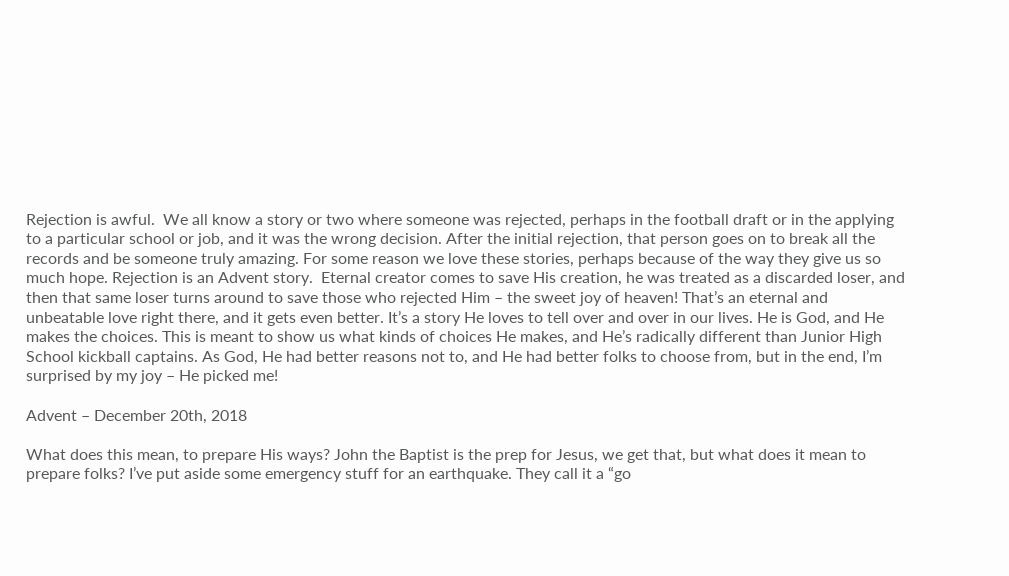Rejection is awful.  We all know a story or two where someone was rejected, perhaps in the football draft or in the applying to a particular school or job, and it was the wrong decision. After the initial rejection, that person goes on to break all the records and be someone truly amazing. For some reason we love these stories, perhaps because of the way they give us so much hope. Rejection is an Advent story.  Eternal creator comes to save His creation, he was treated as a discarded loser, and then that same loser turns around to save those who rejected Him – the sweet joy of heaven! That’s an eternal and unbeatable love right there, and it gets even better. It’s a story He loves to tell over and over in our lives. He is God, and He makes the choices. This is meant to show us what kinds of choices He makes, and He’s radically different than Junior High School kickball captains. As God, He had better reasons not to, and He had better folks to choose from, but in the end, I’m surprised by my joy – He picked me!

Advent – December 20th, 2018

What does this mean, to prepare His ways? John the Baptist is the prep for Jesus, we get that, but what does it mean to prepare folks? I’ve put aside some emergency stuff for an earthquake. They call it a “go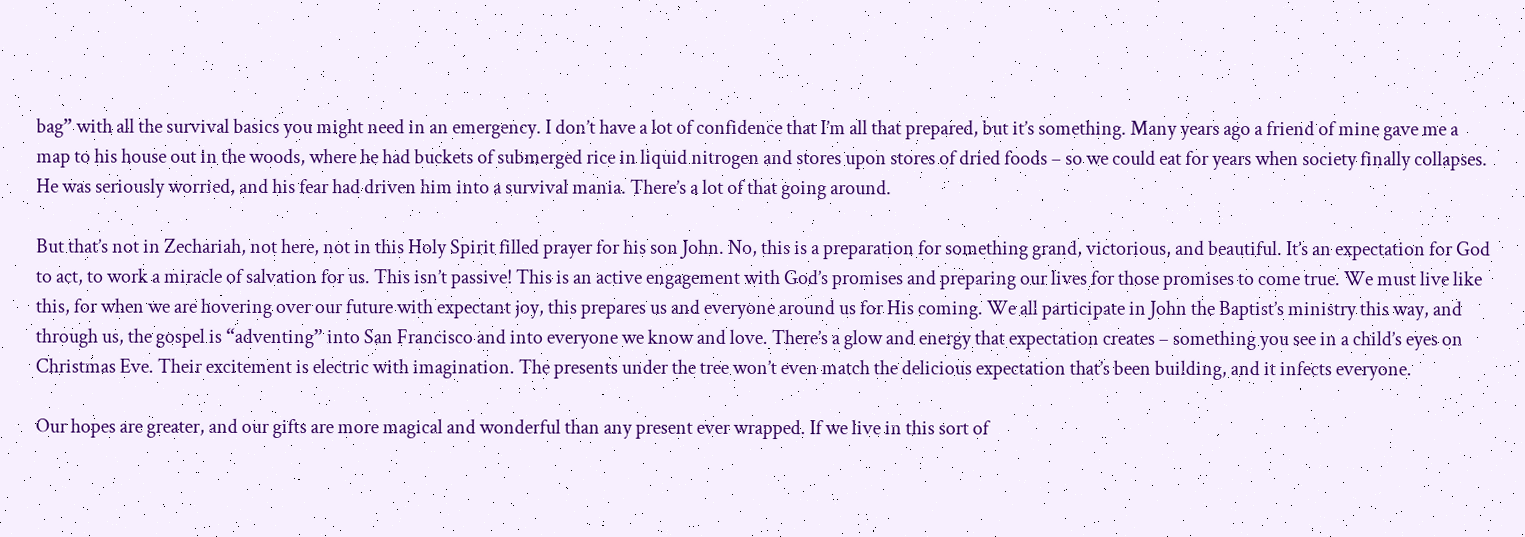bag” with all the survival basics you might need in an emergency. I don’t have a lot of confidence that I’m all that prepared, but it’s something. Many years ago a friend of mine gave me a map to his house out in the woods, where he had buckets of submerged rice in liquid nitrogen and stores upon stores of dried foods – so we could eat for years when society finally collapses. He was seriously worried, and his fear had driven him into a survival mania. There’s a lot of that going around.

But that’s not in Zechariah, not here, not in this Holy Spirit filled prayer for his son John. No, this is a preparation for something grand, victorious, and beautiful. It’s an expectation for God to act, to work a miracle of salvation for us. This isn’t passive! This is an active engagement with God’s promises and preparing our lives for those promises to come true. We must live like this, for when we are hovering over our future with expectant joy, this prepares us and everyone around us for His coming. We all participate in John the Baptist’s ministry this way, and through us, the gospel is “adventing” into San Francisco and into everyone we know and love. There’s a glow and energy that expectation creates – something you see in a child’s eyes on Christmas Eve. Their excitement is electric with imagination. The presents under the tree won’t even match the delicious expectation that’s been building, and it infects everyone.

Our hopes are greater, and our gifts are more magical and wonderful than any present ever wrapped. If we live in this sort of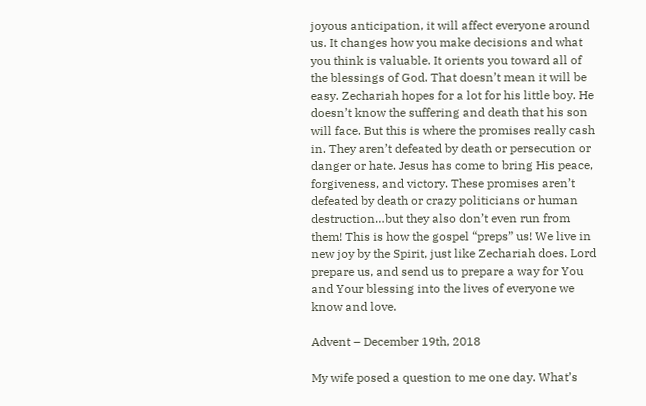joyous anticipation, it will affect everyone around us. It changes how you make decisions and what you think is valuable. It orients you toward all of the blessings of God. That doesn’t mean it will be easy. Zechariah hopes for a lot for his little boy. He doesn’t know the suffering and death that his son will face. But this is where the promises really cash in. They aren’t defeated by death or persecution or danger or hate. Jesus has come to bring His peace, forgiveness, and victory. These promises aren’t defeated by death or crazy politicians or human destruction…but they also don’t even run from them! This is how the gospel “preps” us! We live in new joy by the Spirit, just like Zechariah does. Lord prepare us, and send us to prepare a way for You and Your blessing into the lives of everyone we know and love.

Advent – December 19th, 2018

My wife posed a question to me one day. What’s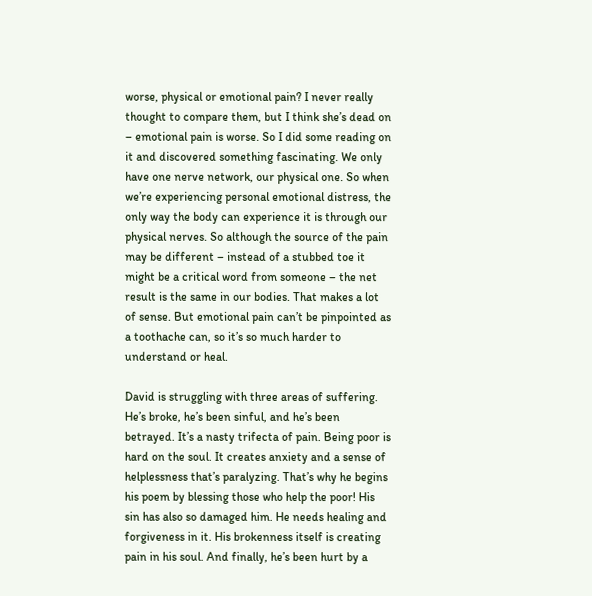worse, physical or emotional pain? I never really thought to compare them, but I think she’s dead on – emotional pain is worse. So I did some reading on it and discovered something fascinating. We only have one nerve network, our physical one. So when we’re experiencing personal emotional distress, the only way the body can experience it is through our physical nerves. So although the source of the pain may be different – instead of a stubbed toe it might be a critical word from someone – the net result is the same in our bodies. That makes a lot of sense. But emotional pain can’t be pinpointed as a toothache can, so it’s so much harder to understand or heal.

David is struggling with three areas of suffering. He’s broke, he’s been sinful, and he’s been betrayed. It’s a nasty trifecta of pain. Being poor is hard on the soul. It creates anxiety and a sense of helplessness that’s paralyzing. That’s why he begins his poem by blessing those who help the poor! His sin has also so damaged him. He needs healing and forgiveness in it. His brokenness itself is creating pain in his soul. And finally, he’s been hurt by a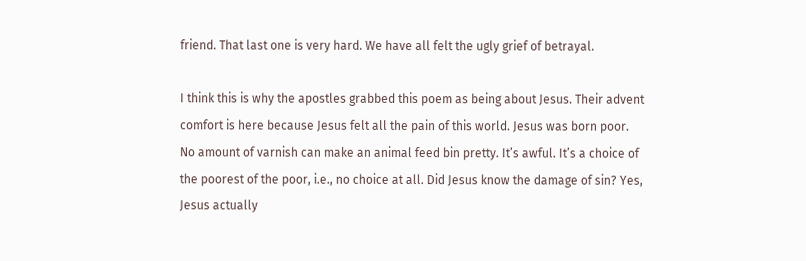friend. That last one is very hard. We have all felt the ugly grief of betrayal.

I think this is why the apostles grabbed this poem as being about Jesus. Their advent comfort is here because Jesus felt all the pain of this world. Jesus was born poor. No amount of varnish can make an animal feed bin pretty. It’s awful. It’s a choice of the poorest of the poor, i.e., no choice at all. Did Jesus know the damage of sin? Yes, Jesus actually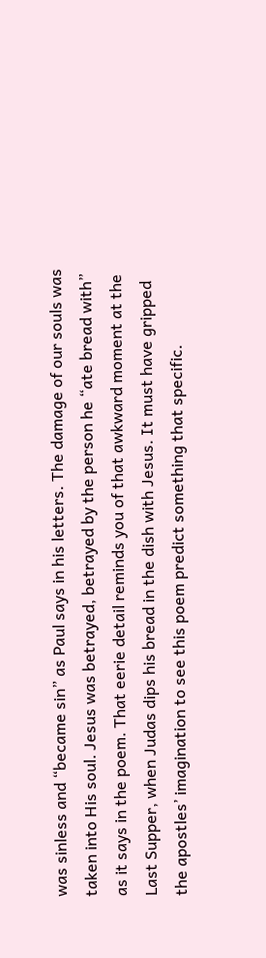was sinless and “became sin” as Paul says in his letters. The damage of our souls was taken into His soul. Jesus was betrayed, betrayed by the person he “ate bread with” as it says in the poem. That eerie detail reminds you of that awkward moment at the Last Supper, when Judas dips his bread in the dish with Jesus. It must have gripped the apostles’ imagination to see this poem predict something that specific.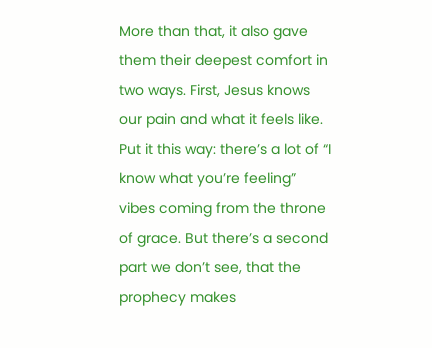More than that, it also gave them their deepest comfort in two ways. First, Jesus knows our pain and what it feels like. Put it this way: there’s a lot of “I know what you’re feeling” vibes coming from the throne of grace. But there’s a second part we don’t see, that the prophecy makes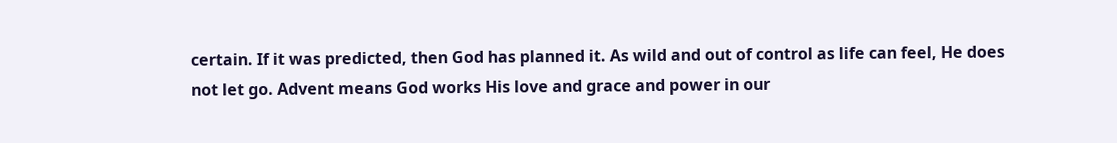certain. If it was predicted, then God has planned it. As wild and out of control as life can feel, He does not let go. Advent means God works His love and grace and power in our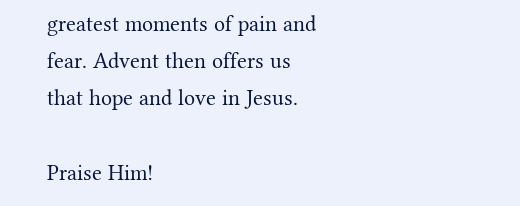greatest moments of pain and fear. Advent then offers us that hope and love in Jesus.

Praise Him!